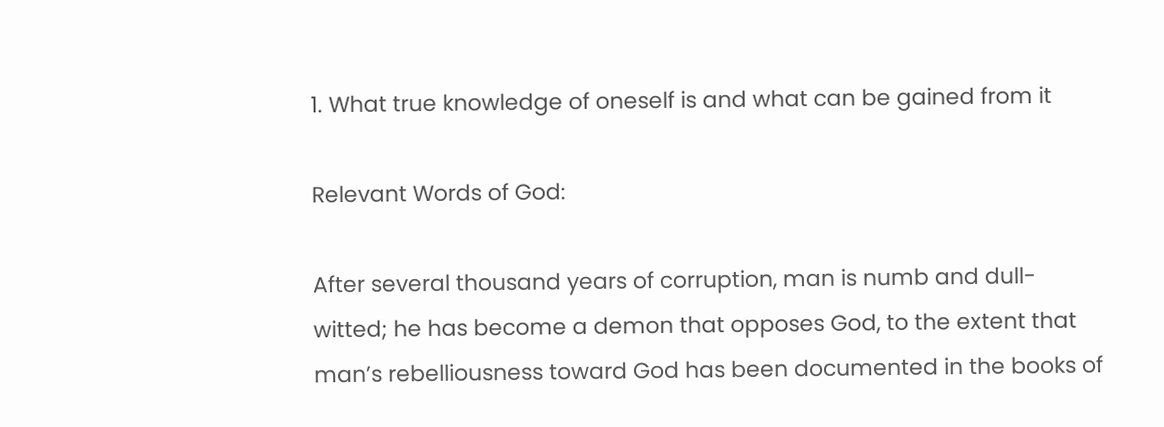1. What true knowledge of oneself is and what can be gained from it

Relevant Words of God:

After several thousand years of corruption, man is numb and dull-witted; he has become a demon that opposes God, to the extent that man’s rebelliousness toward God has been documented in the books of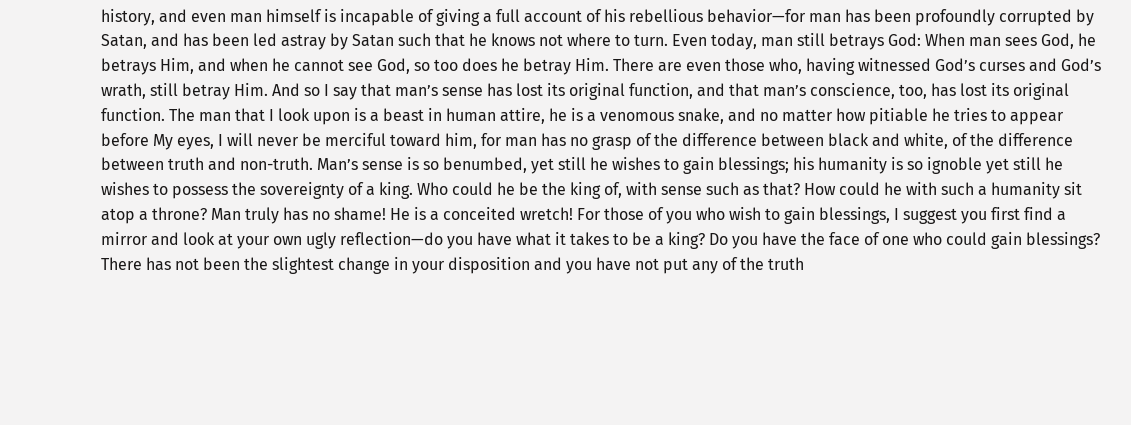history, and even man himself is incapable of giving a full account of his rebellious behavior—for man has been profoundly corrupted by Satan, and has been led astray by Satan such that he knows not where to turn. Even today, man still betrays God: When man sees God, he betrays Him, and when he cannot see God, so too does he betray Him. There are even those who, having witnessed God’s curses and God’s wrath, still betray Him. And so I say that man’s sense has lost its original function, and that man’s conscience, too, has lost its original function. The man that I look upon is a beast in human attire, he is a venomous snake, and no matter how pitiable he tries to appear before My eyes, I will never be merciful toward him, for man has no grasp of the difference between black and white, of the difference between truth and non-truth. Man’s sense is so benumbed, yet still he wishes to gain blessings; his humanity is so ignoble yet still he wishes to possess the sovereignty of a king. Who could he be the king of, with sense such as that? How could he with such a humanity sit atop a throne? Man truly has no shame! He is a conceited wretch! For those of you who wish to gain blessings, I suggest you first find a mirror and look at your own ugly reflection—do you have what it takes to be a king? Do you have the face of one who could gain blessings? There has not been the slightest change in your disposition and you have not put any of the truth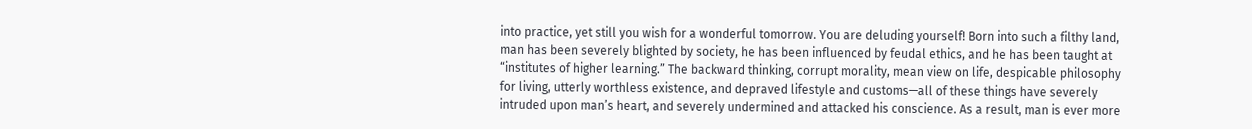into practice, yet still you wish for a wonderful tomorrow. You are deluding yourself! Born into such a filthy land, man has been severely blighted by society, he has been influenced by feudal ethics, and he has been taught at “institutes of higher learning.” The backward thinking, corrupt morality, mean view on life, despicable philosophy for living, utterly worthless existence, and depraved lifestyle and customs—all of these things have severely intruded upon man’s heart, and severely undermined and attacked his conscience. As a result, man is ever more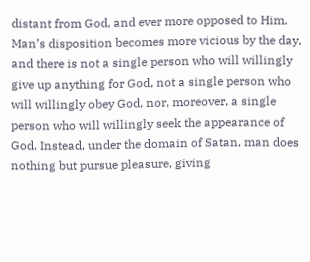distant from God, and ever more opposed to Him. Man’s disposition becomes more vicious by the day, and there is not a single person who will willingly give up anything for God, not a single person who will willingly obey God, nor, moreover, a single person who will willingly seek the appearance of God. Instead, under the domain of Satan, man does nothing but pursue pleasure, giving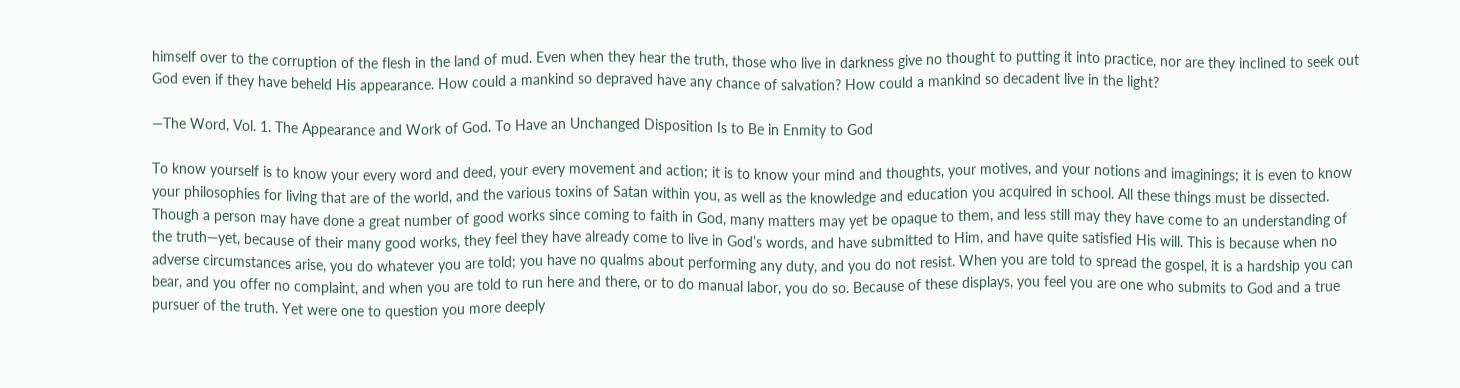himself over to the corruption of the flesh in the land of mud. Even when they hear the truth, those who live in darkness give no thought to putting it into practice, nor are they inclined to seek out God even if they have beheld His appearance. How could a mankind so depraved have any chance of salvation? How could a mankind so decadent live in the light?

—The Word, Vol. 1. The Appearance and Work of God. To Have an Unchanged Disposition Is to Be in Enmity to God

To know yourself is to know your every word and deed, your every movement and action; it is to know your mind and thoughts, your motives, and your notions and imaginings; it is even to know your philosophies for living that are of the world, and the various toxins of Satan within you, as well as the knowledge and education you acquired in school. All these things must be dissected. Though a person may have done a great number of good works since coming to faith in God, many matters may yet be opaque to them, and less still may they have come to an understanding of the truth—yet, because of their many good works, they feel they have already come to live in God’s words, and have submitted to Him, and have quite satisfied His will. This is because when no adverse circumstances arise, you do whatever you are told; you have no qualms about performing any duty, and you do not resist. When you are told to spread the gospel, it is a hardship you can bear, and you offer no complaint, and when you are told to run here and there, or to do manual labor, you do so. Because of these displays, you feel you are one who submits to God and a true pursuer of the truth. Yet were one to question you more deeply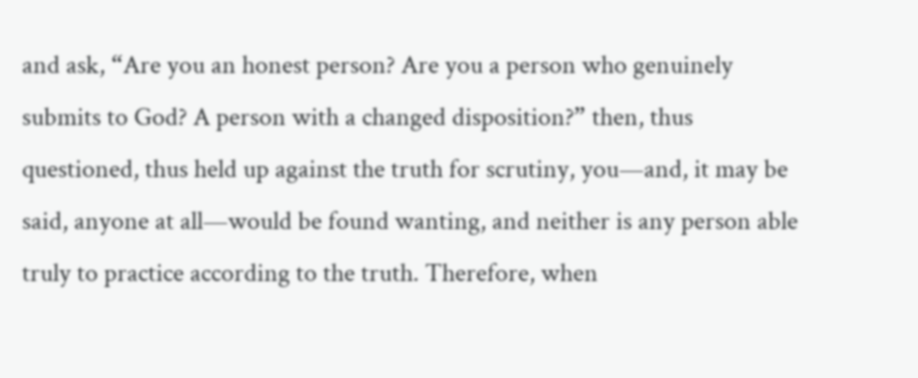and ask, “Are you an honest person? Are you a person who genuinely submits to God? A person with a changed disposition?” then, thus questioned, thus held up against the truth for scrutiny, you—and, it may be said, anyone at all—would be found wanting, and neither is any person able truly to practice according to the truth. Therefore, when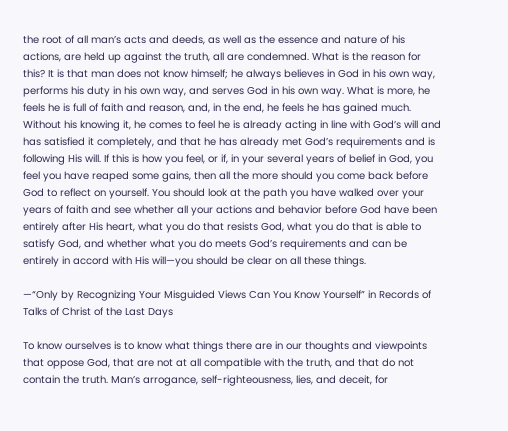the root of all man’s acts and deeds, as well as the essence and nature of his actions, are held up against the truth, all are condemned. What is the reason for this? It is that man does not know himself; he always believes in God in his own way, performs his duty in his own way, and serves God in his own way. What is more, he feels he is full of faith and reason, and, in the end, he feels he has gained much. Without his knowing it, he comes to feel he is already acting in line with God’s will and has satisfied it completely, and that he has already met God’s requirements and is following His will. If this is how you feel, or if, in your several years of belief in God, you feel you have reaped some gains, then all the more should you come back before God to reflect on yourself. You should look at the path you have walked over your years of faith and see whether all your actions and behavior before God have been entirely after His heart, what you do that resists God, what you do that is able to satisfy God, and whether what you do meets God’s requirements and can be entirely in accord with His will—you should be clear on all these things.

—“Only by Recognizing Your Misguided Views Can You Know Yourself” in Records of Talks of Christ of the Last Days

To know ourselves is to know what things there are in our thoughts and viewpoints that oppose God, that are not at all compatible with the truth, and that do not contain the truth. Man’s arrogance, self-righteousness, lies, and deceit, for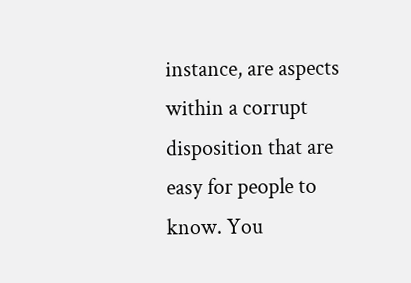instance, are aspects within a corrupt disposition that are easy for people to know. You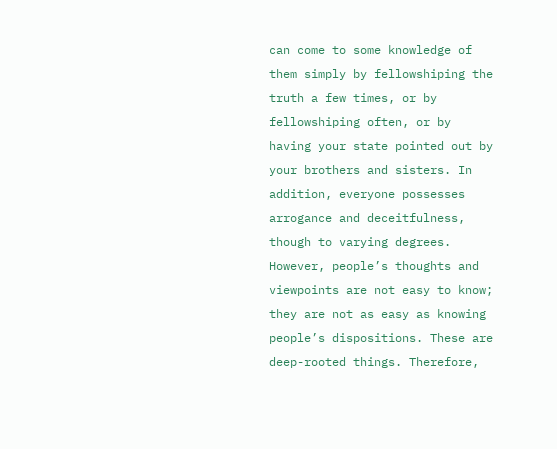can come to some knowledge of them simply by fellowshiping the truth a few times, or by fellowshiping often, or by having your state pointed out by your brothers and sisters. In addition, everyone possesses arrogance and deceitfulness, though to varying degrees. However, people’s thoughts and viewpoints are not easy to know; they are not as easy as knowing people’s dispositions. These are deep-rooted things. Therefore,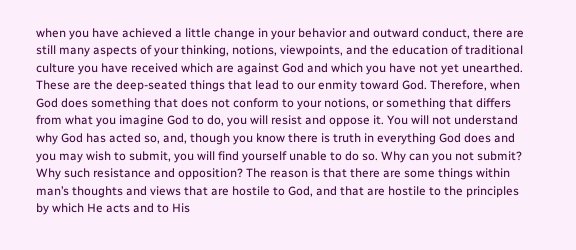when you have achieved a little change in your behavior and outward conduct, there are still many aspects of your thinking, notions, viewpoints, and the education of traditional culture you have received which are against God and which you have not yet unearthed. These are the deep-seated things that lead to our enmity toward God. Therefore, when God does something that does not conform to your notions, or something that differs from what you imagine God to do, you will resist and oppose it. You will not understand why God has acted so, and, though you know there is truth in everything God does and you may wish to submit, you will find yourself unable to do so. Why can you not submit? Why such resistance and opposition? The reason is that there are some things within man’s thoughts and views that are hostile to God, and that are hostile to the principles by which He acts and to His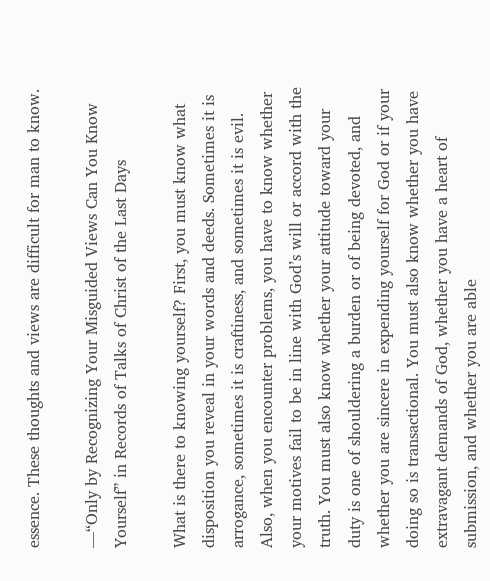essence. These thoughts and views are difficult for man to know.

—“Only by Recognizing Your Misguided Views Can You Know Yourself” in Records of Talks of Christ of the Last Days

What is there to knowing yourself? First, you must know what disposition you reveal in your words and deeds. Sometimes it is arrogance, sometimes it is craftiness, and sometimes it is evil. Also, when you encounter problems, you have to know whether your motives fail to be in line with God’s will or accord with the truth. You must also know whether your attitude toward your duty is one of shouldering a burden or of being devoted, and whether you are sincere in expending yourself for God or if your doing so is transactional. You must also know whether you have extravagant demands of God, whether you have a heart of submission, and whether you are able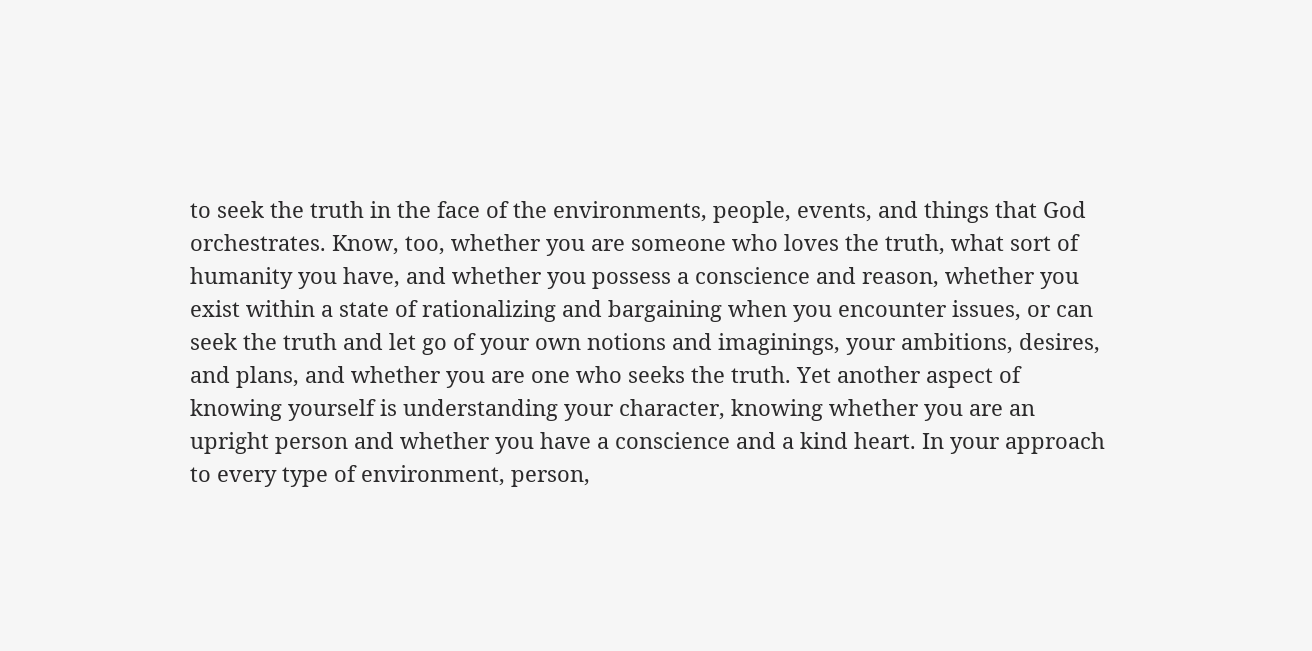to seek the truth in the face of the environments, people, events, and things that God orchestrates. Know, too, whether you are someone who loves the truth, what sort of humanity you have, and whether you possess a conscience and reason, whether you exist within a state of rationalizing and bargaining when you encounter issues, or can seek the truth and let go of your own notions and imaginings, your ambitions, desires, and plans, and whether you are one who seeks the truth. Yet another aspect of knowing yourself is understanding your character, knowing whether you are an upright person and whether you have a conscience and a kind heart. In your approach to every type of environment, person,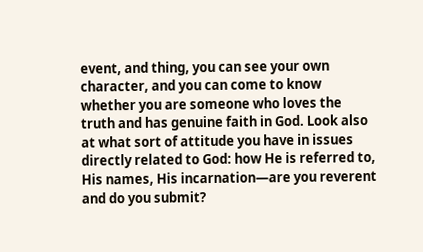event, and thing, you can see your own character, and you can come to know whether you are someone who loves the truth and has genuine faith in God. Look also at what sort of attitude you have in issues directly related to God: how He is referred to, His names, His incarnation—are you reverent and do you submit?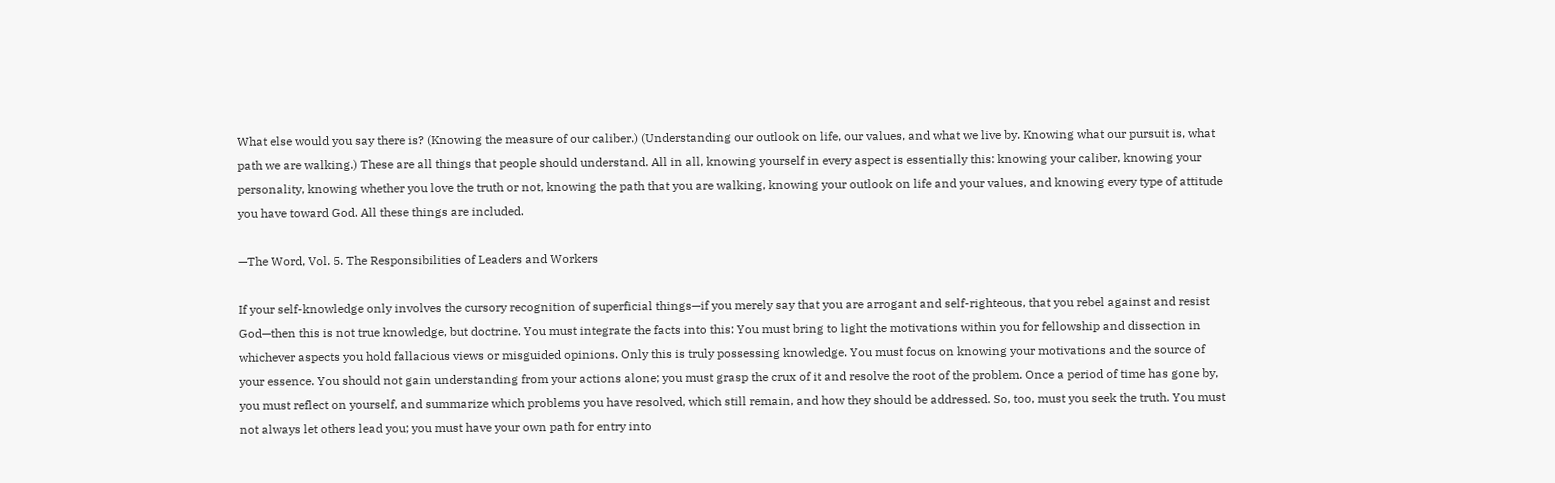What else would you say there is? (Knowing the measure of our caliber.) (Understanding our outlook on life, our values, and what we live by. Knowing what our pursuit is, what path we are walking.) These are all things that people should understand. All in all, knowing yourself in every aspect is essentially this: knowing your caliber, knowing your personality, knowing whether you love the truth or not, knowing the path that you are walking, knowing your outlook on life and your values, and knowing every type of attitude you have toward God. All these things are included.

—The Word, Vol. 5. The Responsibilities of Leaders and Workers

If your self-knowledge only involves the cursory recognition of superficial things—if you merely say that you are arrogant and self-righteous, that you rebel against and resist God—then this is not true knowledge, but doctrine. You must integrate the facts into this: You must bring to light the motivations within you for fellowship and dissection in whichever aspects you hold fallacious views or misguided opinions. Only this is truly possessing knowledge. You must focus on knowing your motivations and the source of your essence. You should not gain understanding from your actions alone; you must grasp the crux of it and resolve the root of the problem. Once a period of time has gone by, you must reflect on yourself, and summarize which problems you have resolved, which still remain, and how they should be addressed. So, too, must you seek the truth. You must not always let others lead you; you must have your own path for entry into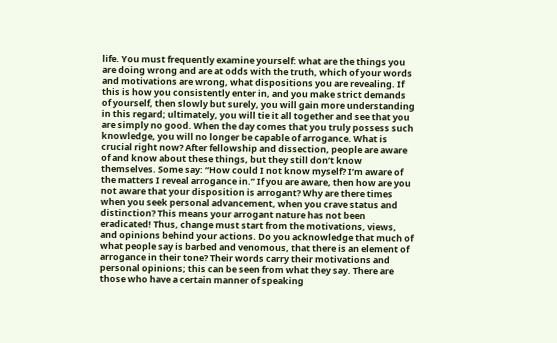life. You must frequently examine yourself: what are the things you are doing wrong and are at odds with the truth, which of your words and motivations are wrong, what dispositions you are revealing. If this is how you consistently enter in, and you make strict demands of yourself, then slowly but surely, you will gain more understanding in this regard; ultimately, you will tie it all together and see that you are simply no good. When the day comes that you truly possess such knowledge, you will no longer be capable of arrogance. What is crucial right now? After fellowship and dissection, people are aware of and know about these things, but they still don’t know themselves. Some say: “How could I not know myself? I’m aware of the matters I reveal arrogance in.” If you are aware, then how are you not aware that your disposition is arrogant? Why are there times when you seek personal advancement, when you crave status and distinction? This means your arrogant nature has not been eradicated! Thus, change must start from the motivations, views, and opinions behind your actions. Do you acknowledge that much of what people say is barbed and venomous, that there is an element of arrogance in their tone? Their words carry their motivations and personal opinions; this can be seen from what they say. There are those who have a certain manner of speaking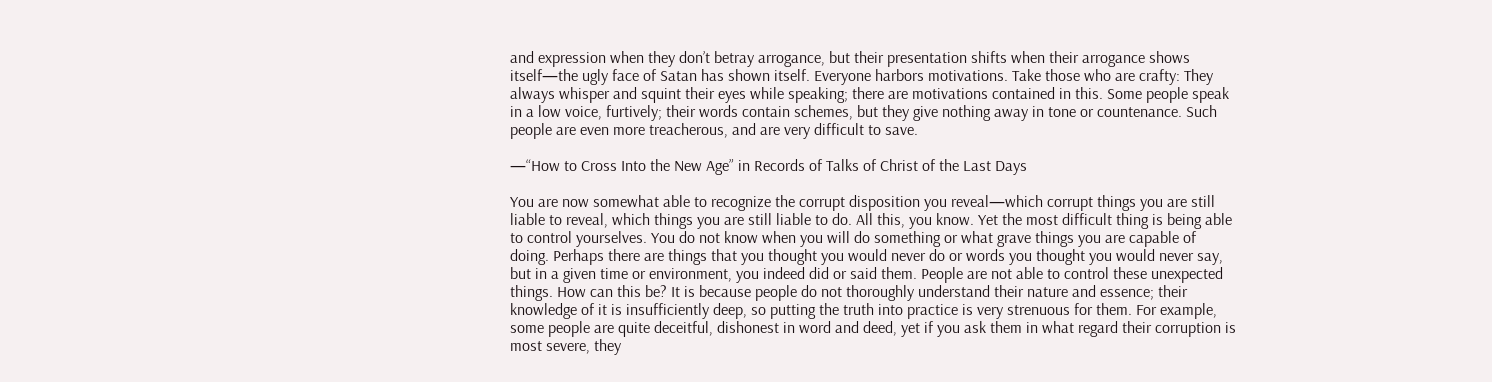and expression when they don’t betray arrogance, but their presentation shifts when their arrogance shows itself—the ugly face of Satan has shown itself. Everyone harbors motivations. Take those who are crafty: They always whisper and squint their eyes while speaking; there are motivations contained in this. Some people speak in a low voice, furtively; their words contain schemes, but they give nothing away in tone or countenance. Such people are even more treacherous, and are very difficult to save.

—“How to Cross Into the New Age” in Records of Talks of Christ of the Last Days

You are now somewhat able to recognize the corrupt disposition you reveal—which corrupt things you are still liable to reveal, which things you are still liable to do. All this, you know. Yet the most difficult thing is being able to control yourselves. You do not know when you will do something or what grave things you are capable of doing. Perhaps there are things that you thought you would never do or words you thought you would never say, but in a given time or environment, you indeed did or said them. People are not able to control these unexpected things. How can this be? It is because people do not thoroughly understand their nature and essence; their knowledge of it is insufficiently deep, so putting the truth into practice is very strenuous for them. For example, some people are quite deceitful, dishonest in word and deed, yet if you ask them in what regard their corruption is most severe, they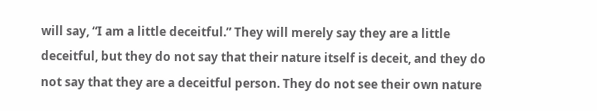will say, “I am a little deceitful.” They will merely say they are a little deceitful, but they do not say that their nature itself is deceit, and they do not say that they are a deceitful person. They do not see their own nature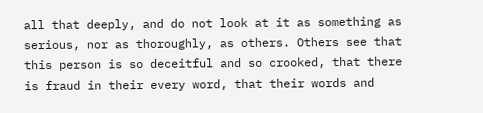all that deeply, and do not look at it as something as serious, nor as thoroughly, as others. Others see that this person is so deceitful and so crooked, that there is fraud in their every word, that their words and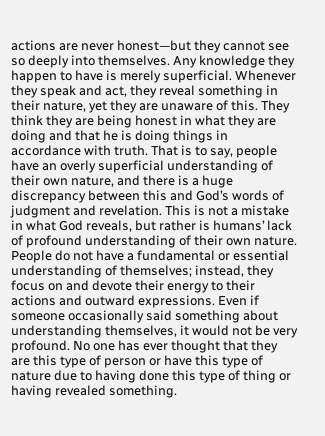actions are never honest—but they cannot see so deeply into themselves. Any knowledge they happen to have is merely superficial. Whenever they speak and act, they reveal something in their nature, yet they are unaware of this. They think they are being honest in what they are doing and that he is doing things in accordance with truth. That is to say, people have an overly superficial understanding of their own nature, and there is a huge discrepancy between this and God’s words of judgment and revelation. This is not a mistake in what God reveals, but rather is humans’ lack of profound understanding of their own nature. People do not have a fundamental or essential understanding of themselves; instead, they focus on and devote their energy to their actions and outward expressions. Even if someone occasionally said something about understanding themselves, it would not be very profound. No one has ever thought that they are this type of person or have this type of nature due to having done this type of thing or having revealed something.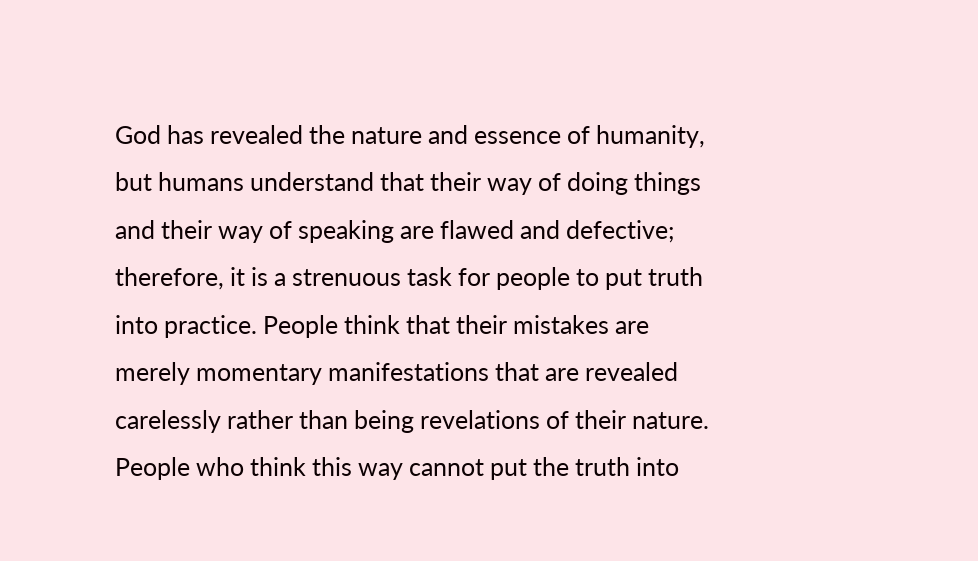God has revealed the nature and essence of humanity, but humans understand that their way of doing things and their way of speaking are flawed and defective; therefore, it is a strenuous task for people to put truth into practice. People think that their mistakes are merely momentary manifestations that are revealed carelessly rather than being revelations of their nature. People who think this way cannot put the truth into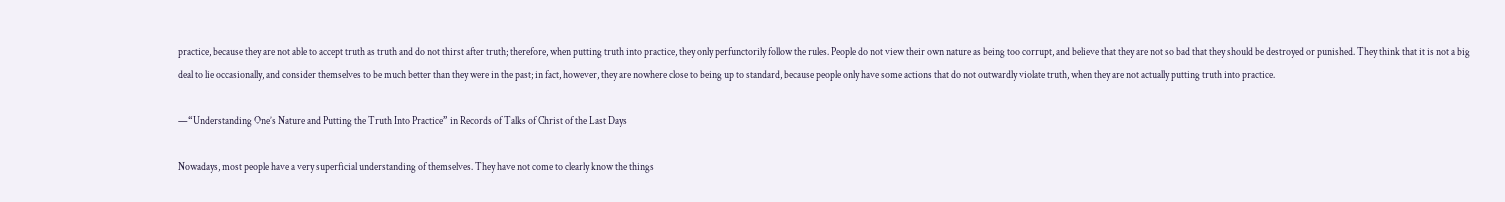practice, because they are not able to accept truth as truth and do not thirst after truth; therefore, when putting truth into practice, they only perfunctorily follow the rules. People do not view their own nature as being too corrupt, and believe that they are not so bad that they should be destroyed or punished. They think that it is not a big deal to lie occasionally, and consider themselves to be much better than they were in the past; in fact, however, they are nowhere close to being up to standard, because people only have some actions that do not outwardly violate truth, when they are not actually putting truth into practice.

—“Understanding One’s Nature and Putting the Truth Into Practice” in Records of Talks of Christ of the Last Days

Nowadays, most people have a very superficial understanding of themselves. They have not come to clearly know the things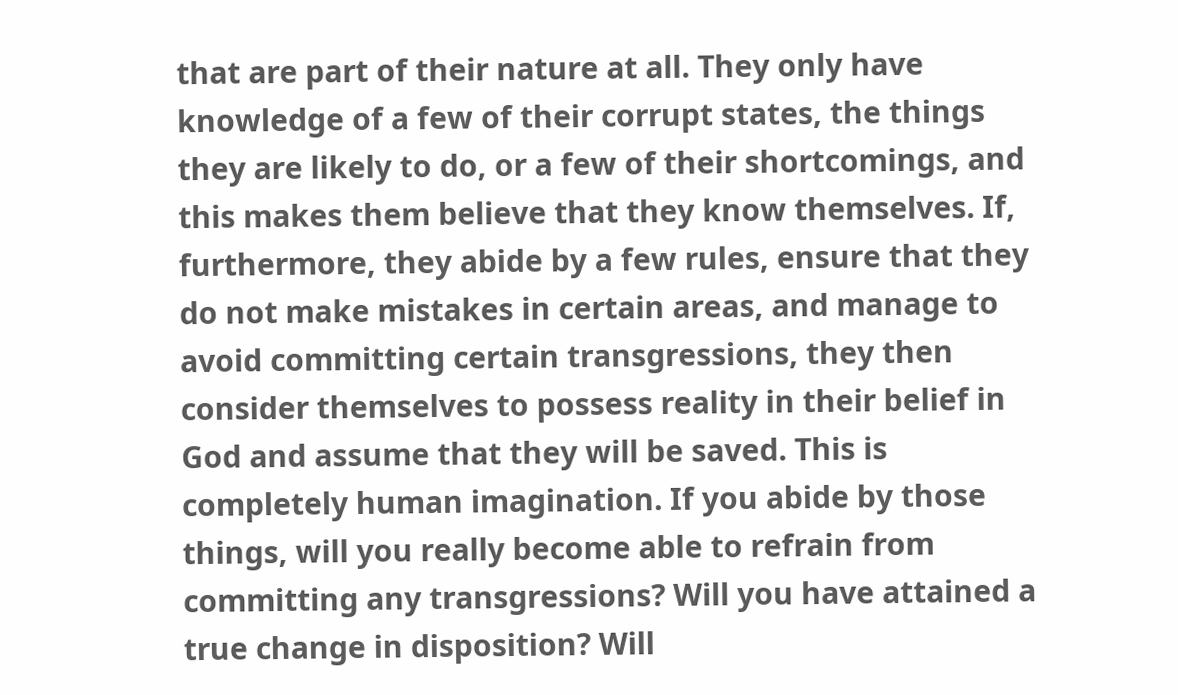that are part of their nature at all. They only have knowledge of a few of their corrupt states, the things they are likely to do, or a few of their shortcomings, and this makes them believe that they know themselves. If, furthermore, they abide by a few rules, ensure that they do not make mistakes in certain areas, and manage to avoid committing certain transgressions, they then consider themselves to possess reality in their belief in God and assume that they will be saved. This is completely human imagination. If you abide by those things, will you really become able to refrain from committing any transgressions? Will you have attained a true change in disposition? Will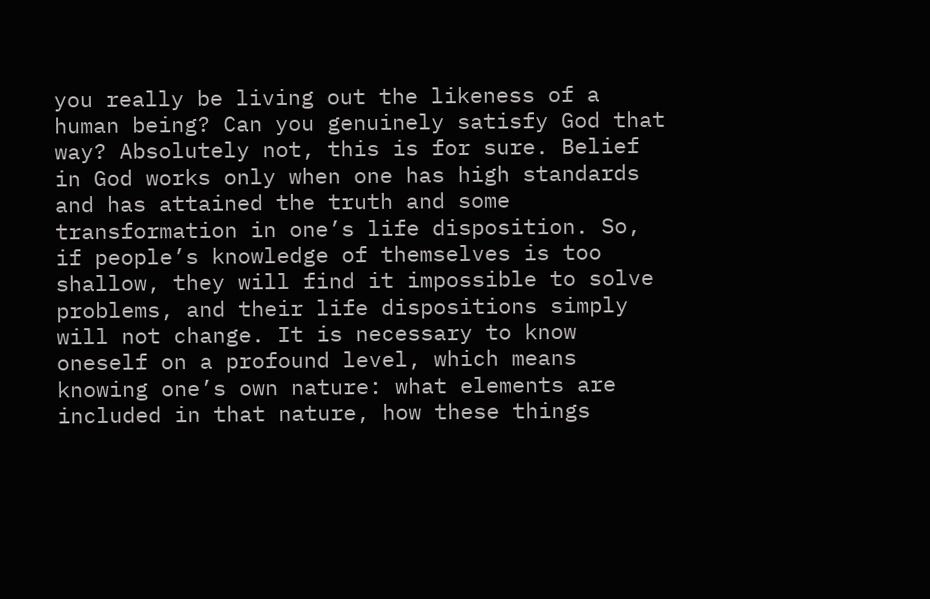you really be living out the likeness of a human being? Can you genuinely satisfy God that way? Absolutely not, this is for sure. Belief in God works only when one has high standards and has attained the truth and some transformation in one’s life disposition. So, if people’s knowledge of themselves is too shallow, they will find it impossible to solve problems, and their life dispositions simply will not change. It is necessary to know oneself on a profound level, which means knowing one’s own nature: what elements are included in that nature, how these things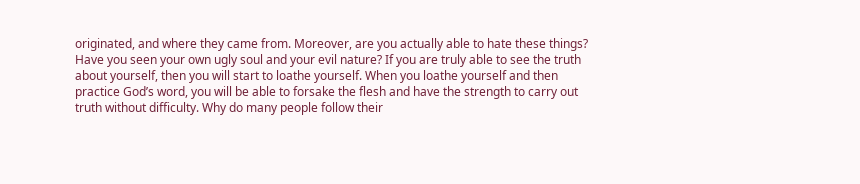originated, and where they came from. Moreover, are you actually able to hate these things? Have you seen your own ugly soul and your evil nature? If you are truly able to see the truth about yourself, then you will start to loathe yourself. When you loathe yourself and then practice God’s word, you will be able to forsake the flesh and have the strength to carry out truth without difficulty. Why do many people follow their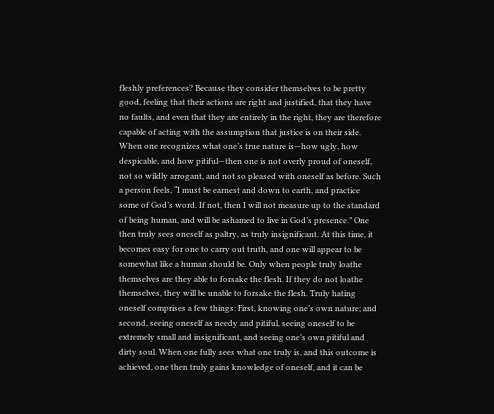fleshly preferences? Because they consider themselves to be pretty good, feeling that their actions are right and justified, that they have no faults, and even that they are entirely in the right, they are therefore capable of acting with the assumption that justice is on their side. When one recognizes what one’s true nature is—how ugly, how despicable, and how pitiful—then one is not overly proud of oneself, not so wildly arrogant, and not so pleased with oneself as before. Such a person feels, “I must be earnest and down to earth, and practice some of God’s word. If not, then I will not measure up to the standard of being human, and will be ashamed to live in God’s presence.” One then truly sees oneself as paltry, as truly insignificant. At this time, it becomes easy for one to carry out truth, and one will appear to be somewhat like a human should be. Only when people truly loathe themselves are they able to forsake the flesh. If they do not loathe themselves, they will be unable to forsake the flesh. Truly hating oneself comprises a few things: First, knowing one’s own nature; and second, seeing oneself as needy and pitiful, seeing oneself to be extremely small and insignificant, and seeing one’s own pitiful and dirty soul. When one fully sees what one truly is, and this outcome is achieved, one then truly gains knowledge of oneself, and it can be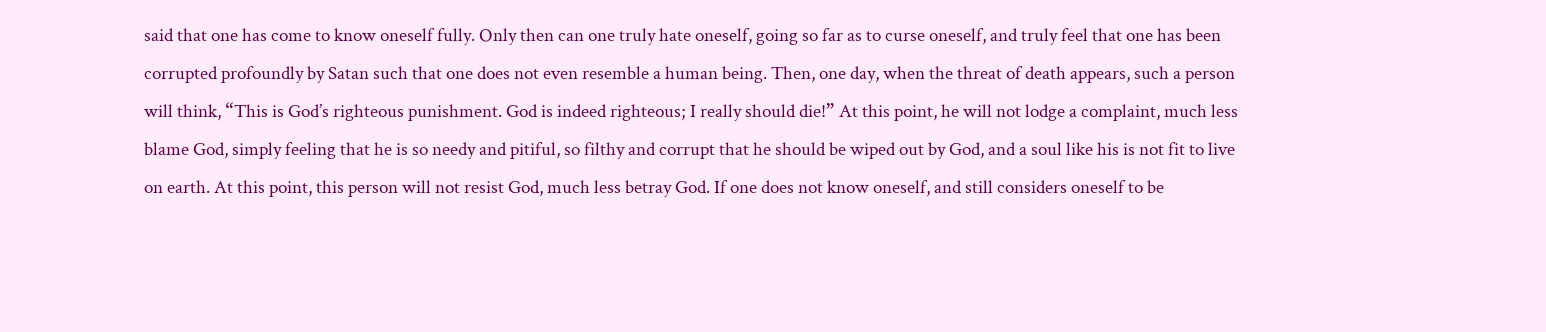said that one has come to know oneself fully. Only then can one truly hate oneself, going so far as to curse oneself, and truly feel that one has been corrupted profoundly by Satan such that one does not even resemble a human being. Then, one day, when the threat of death appears, such a person will think, “This is God’s righteous punishment. God is indeed righteous; I really should die!” At this point, he will not lodge a complaint, much less blame God, simply feeling that he is so needy and pitiful, so filthy and corrupt that he should be wiped out by God, and a soul like his is not fit to live on earth. At this point, this person will not resist God, much less betray God. If one does not know oneself, and still considers oneself to be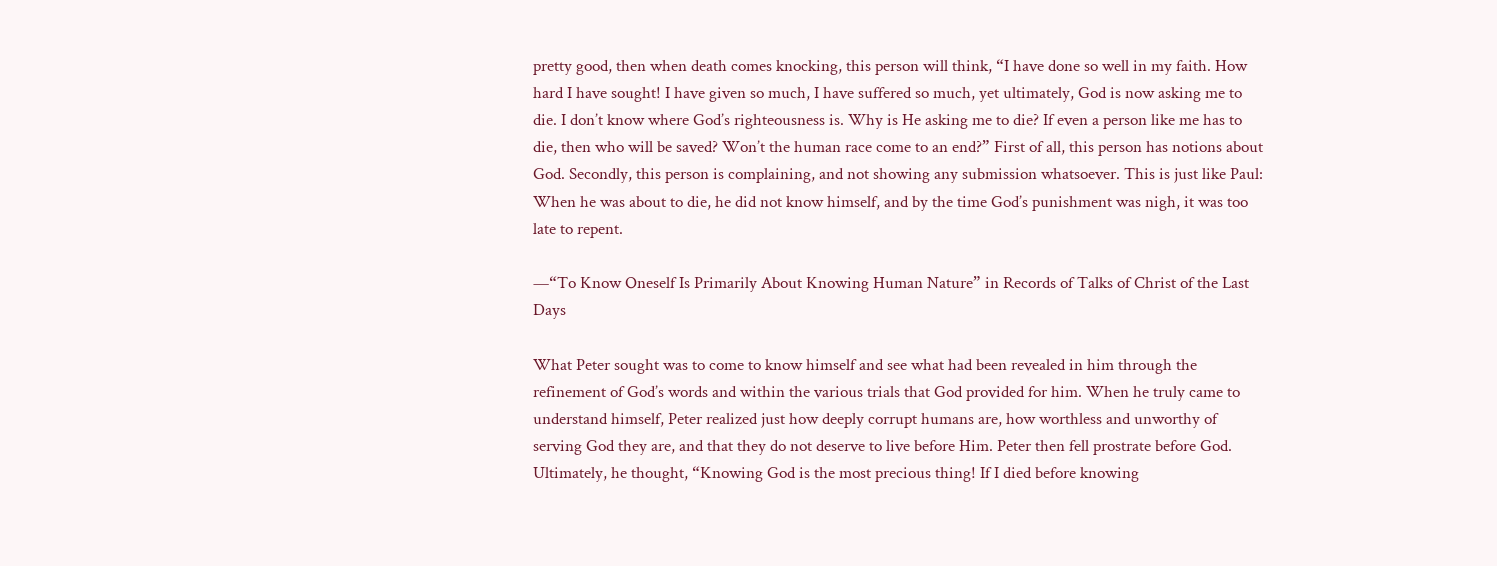pretty good, then when death comes knocking, this person will think, “I have done so well in my faith. How hard I have sought! I have given so much, I have suffered so much, yet ultimately, God is now asking me to die. I don’t know where God’s righteousness is. Why is He asking me to die? If even a person like me has to die, then who will be saved? Won’t the human race come to an end?” First of all, this person has notions about God. Secondly, this person is complaining, and not showing any submission whatsoever. This is just like Paul: When he was about to die, he did not know himself, and by the time God’s punishment was nigh, it was too late to repent.

—“To Know Oneself Is Primarily About Knowing Human Nature” in Records of Talks of Christ of the Last Days

What Peter sought was to come to know himself and see what had been revealed in him through the refinement of God’s words and within the various trials that God provided for him. When he truly came to understand himself, Peter realized just how deeply corrupt humans are, how worthless and unworthy of serving God they are, and that they do not deserve to live before Him. Peter then fell prostrate before God. Ultimately, he thought, “Knowing God is the most precious thing! If I died before knowing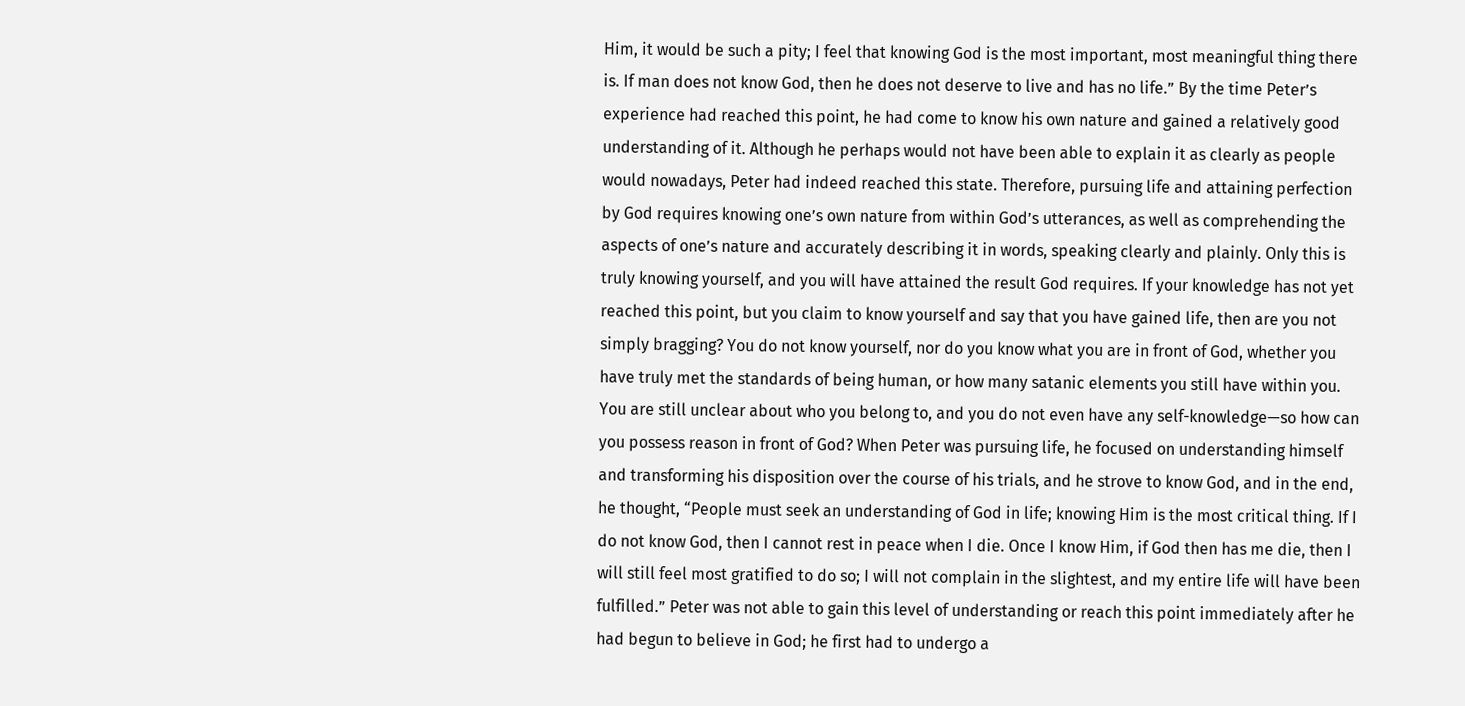Him, it would be such a pity; I feel that knowing God is the most important, most meaningful thing there is. If man does not know God, then he does not deserve to live and has no life.” By the time Peter’s experience had reached this point, he had come to know his own nature and gained a relatively good understanding of it. Although he perhaps would not have been able to explain it as clearly as people would nowadays, Peter had indeed reached this state. Therefore, pursuing life and attaining perfection by God requires knowing one’s own nature from within God’s utterances, as well as comprehending the aspects of one’s nature and accurately describing it in words, speaking clearly and plainly. Only this is truly knowing yourself, and you will have attained the result God requires. If your knowledge has not yet reached this point, but you claim to know yourself and say that you have gained life, then are you not simply bragging? You do not know yourself, nor do you know what you are in front of God, whether you have truly met the standards of being human, or how many satanic elements you still have within you. You are still unclear about who you belong to, and you do not even have any self-knowledge—so how can you possess reason in front of God? When Peter was pursuing life, he focused on understanding himself and transforming his disposition over the course of his trials, and he strove to know God, and in the end, he thought, “People must seek an understanding of God in life; knowing Him is the most critical thing. If I do not know God, then I cannot rest in peace when I die. Once I know Him, if God then has me die, then I will still feel most gratified to do so; I will not complain in the slightest, and my entire life will have been fulfilled.” Peter was not able to gain this level of understanding or reach this point immediately after he had begun to believe in God; he first had to undergo a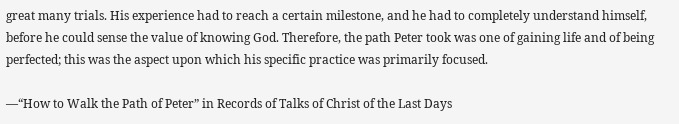great many trials. His experience had to reach a certain milestone, and he had to completely understand himself, before he could sense the value of knowing God. Therefore, the path Peter took was one of gaining life and of being perfected; this was the aspect upon which his specific practice was primarily focused.

—“How to Walk the Path of Peter” in Records of Talks of Christ of the Last Days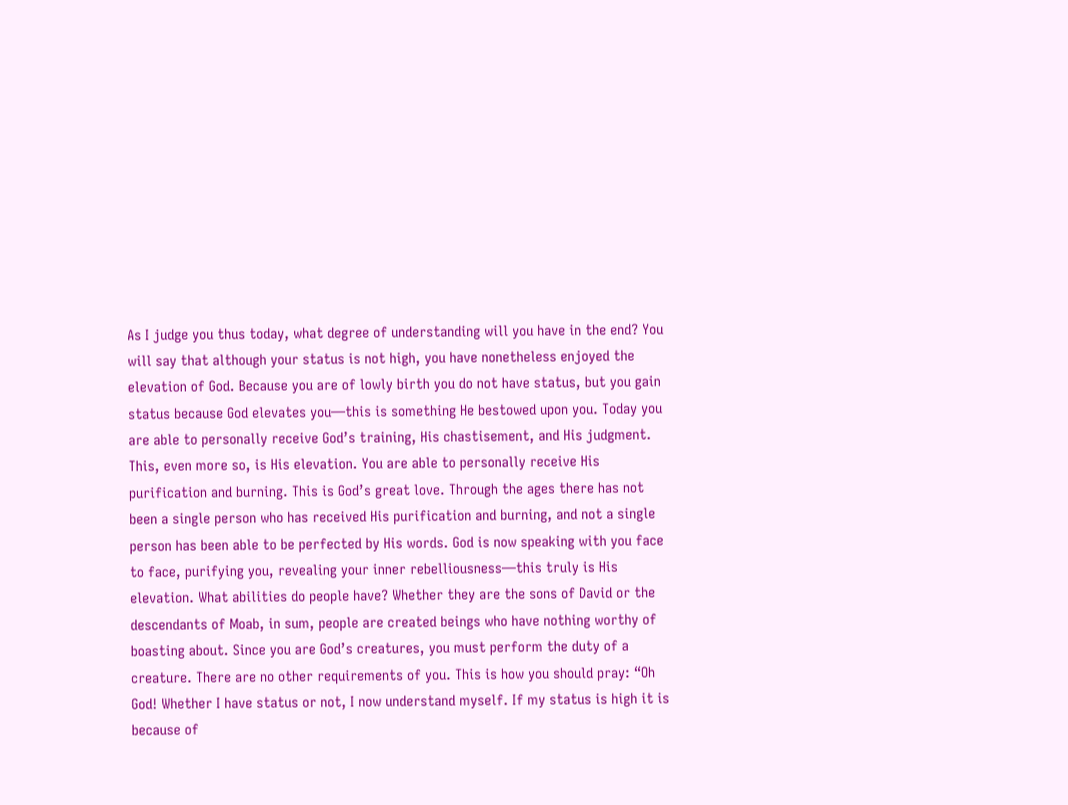As I judge you thus today, what degree of understanding will you have in the end? You will say that although your status is not high, you have nonetheless enjoyed the elevation of God. Because you are of lowly birth you do not have status, but you gain status because God elevates you—this is something He bestowed upon you. Today you are able to personally receive God’s training, His chastisement, and His judgment. This, even more so, is His elevation. You are able to personally receive His purification and burning. This is God’s great love. Through the ages there has not been a single person who has received His purification and burning, and not a single person has been able to be perfected by His words. God is now speaking with you face to face, purifying you, revealing your inner rebelliousness—this truly is His elevation. What abilities do people have? Whether they are the sons of David or the descendants of Moab, in sum, people are created beings who have nothing worthy of boasting about. Since you are God’s creatures, you must perform the duty of a creature. There are no other requirements of you. This is how you should pray: “Oh God! Whether I have status or not, I now understand myself. If my status is high it is because of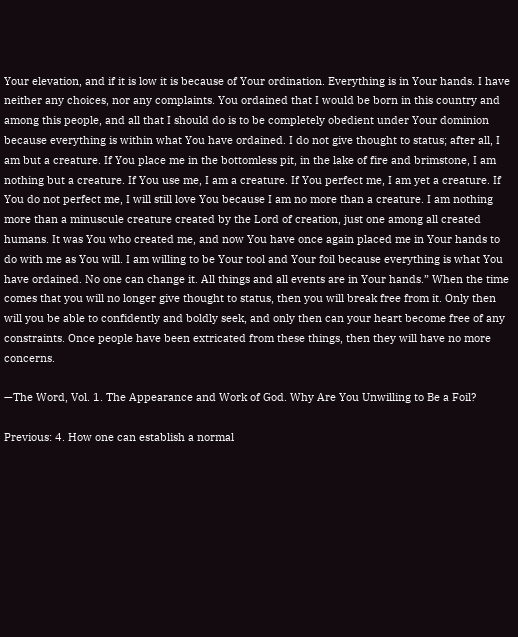Your elevation, and if it is low it is because of Your ordination. Everything is in Your hands. I have neither any choices, nor any complaints. You ordained that I would be born in this country and among this people, and all that I should do is to be completely obedient under Your dominion because everything is within what You have ordained. I do not give thought to status; after all, I am but a creature. If You place me in the bottomless pit, in the lake of fire and brimstone, I am nothing but a creature. If You use me, I am a creature. If You perfect me, I am yet a creature. If You do not perfect me, I will still love You because I am no more than a creature. I am nothing more than a minuscule creature created by the Lord of creation, just one among all created humans. It was You who created me, and now You have once again placed me in Your hands to do with me as You will. I am willing to be Your tool and Your foil because everything is what You have ordained. No one can change it. All things and all events are in Your hands.” When the time comes that you will no longer give thought to status, then you will break free from it. Only then will you be able to confidently and boldly seek, and only then can your heart become free of any constraints. Once people have been extricated from these things, then they will have no more concerns.

—The Word, Vol. 1. The Appearance and Work of God. Why Are You Unwilling to Be a Foil?

Previous: 4. How one can establish a normal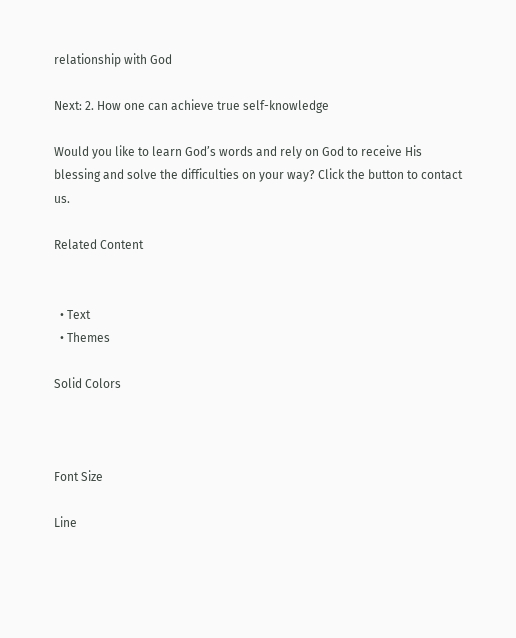relationship with God

Next: 2. How one can achieve true self-knowledge

Would you like to learn God’s words and rely on God to receive His blessing and solve the difficulties on your way? Click the button to contact us.

Related Content


  • Text
  • Themes

Solid Colors



Font Size

Line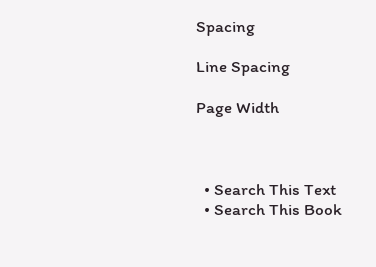Spacing

Line Spacing

Page Width



  • Search This Text
  • Search This Book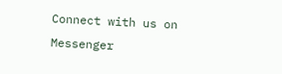Connect with us on Messenger